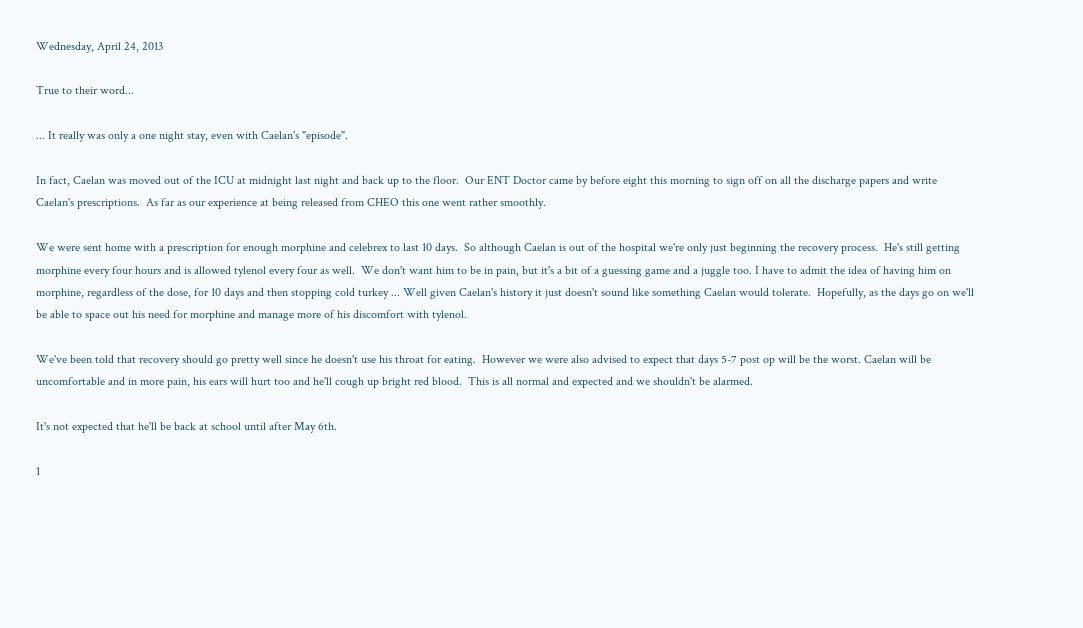Wednesday, April 24, 2013

True to their word...

... It really was only a one night stay, even with Caelan's "episode".

In fact, Caelan was moved out of the ICU at midnight last night and back up to the floor.  Our ENT Doctor came by before eight this morning to sign off on all the discharge papers and write Caelan's prescriptions.  As far as our experience at being released from CHEO this one went rather smoothly.

We were sent home with a prescription for enough morphine and celebrex to last 10 days.  So although Caelan is out of the hospital we're only just beginning the recovery process.  He's still getting morphine every four hours and is allowed tylenol every four as well.  We don't want him to be in pain, but it's a bit of a guessing game and a juggle too. I have to admit the idea of having him on morphine, regardless of the dose, for 10 days and then stopping cold turkey ... Well given Caelan's history it just doesn't sound like something Caelan would tolerate.  Hopefully, as the days go on we'll be able to space out his need for morphine and manage more of his discomfort with tylenol.

We've been told that recovery should go pretty well since he doesn't use his throat for eating.  However we were also advised to expect that days 5-7 post op will be the worst. Caelan will be uncomfortable and in more pain, his ears will hurt too and he'll cough up bright red blood.  This is all normal and expected and we shouldn't be alarmed.

It's not expected that he'll be back at school until after May 6th.

1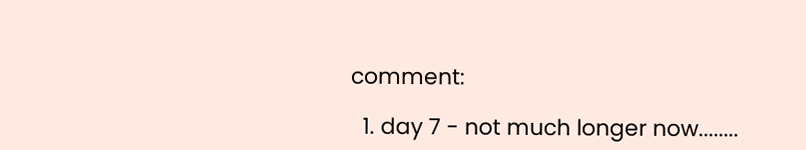comment:

  1. day 7 - not much longer now........